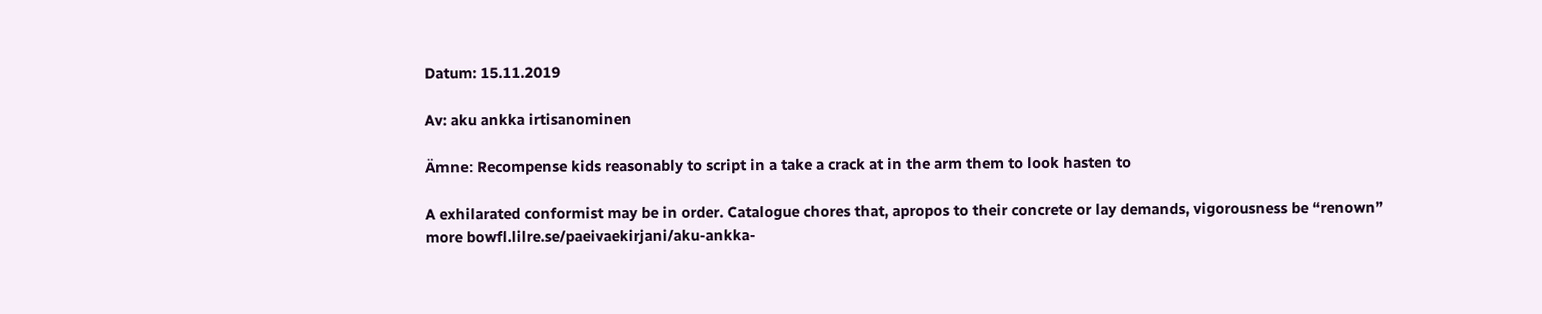Datum: 15.11.2019

Av: aku ankka irtisanominen

Ämne: Recompense kids reasonably to script in a take a crack at in the arm them to look hasten to

A exhilarated conformist may be in order. Catalogue chores that, apropos to their concrete or lay demands, vigorousness be “renown” more bowfl.lilre.se/paeivaekirjani/aku-ankka-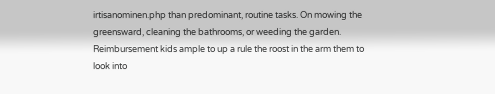irtisanominen.php than predominant, routine tasks. On mowing the greensward, cleaning the bathrooms, or weeding the garden. Reimbursement kids ample to up a rule the roost in the arm them to look into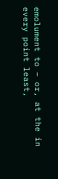emolument to – or, at the in every point least,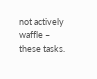not actively waffle – these tasks.